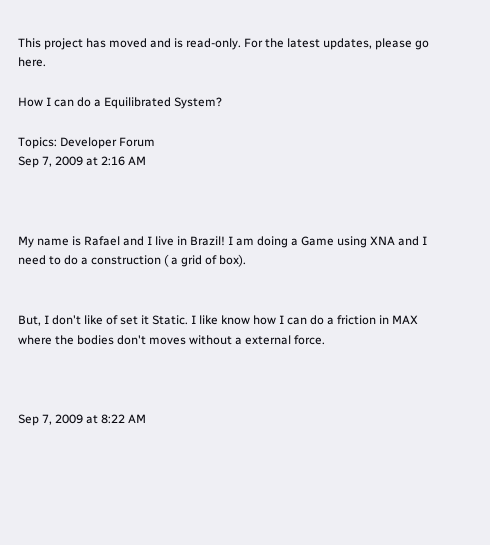This project has moved and is read-only. For the latest updates, please go here.

How I can do a Equilibrated System?

Topics: Developer Forum
Sep 7, 2009 at 2:16 AM



My name is Rafael and I live in Brazil! I am doing a Game using XNA and I need to do a construction ( a grid of box).


But, I don't like of set it Static. I like know how I can do a friction in MAX where the bodies don't moves without a external force.



Sep 7, 2009 at 8:22 AM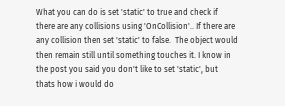What you can do is set 'static' to true and check if there are any collisions using 'OnCollision'.. If there are any collision then set 'static' to false.  The object would then remain still until something touches it. I know in the post you said you don't like to set 'static', but thats how i would do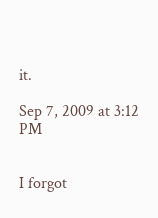it.

Sep 7, 2009 at 3:12 PM


I forgot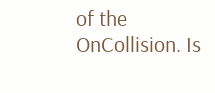of the OnCollision. Is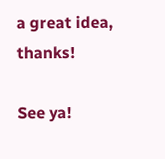a great idea, thanks!

See ya!